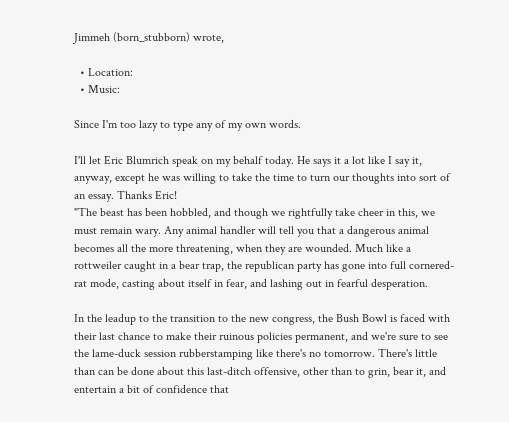Jimmeh (born_stubborn) wrote,

  • Location:
  • Music:

Since I'm too lazy to type any of my own words.

I'll let Eric Blumrich speak on my behalf today. He says it a lot like I say it, anyway, except he was willing to take the time to turn our thoughts into sort of an essay. Thanks Eric!
"The beast has been hobbled, and though we rightfully take cheer in this, we must remain wary. Any animal handler will tell you that a dangerous animal becomes all the more threatening, when they are wounded. Much like a rottweiler caught in a bear trap, the republican party has gone into full cornered-rat mode, casting about itself in fear, and lashing out in fearful desperation.

In the leadup to the transition to the new congress, the Bush Bowl is faced with their last chance to make their ruinous policies permanent, and we're sure to see the lame-duck session rubberstamping like there's no tomorrow. There's little than can be done about this last-ditch offensive, other than to grin, bear it, and entertain a bit of confidence that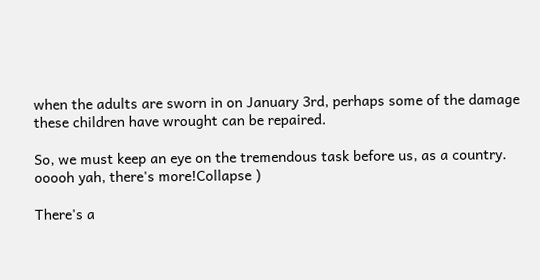when the adults are sworn in on January 3rd, perhaps some of the damage these children have wrought can be repaired.

So, we must keep an eye on the tremendous task before us, as a country.
ooooh yah, there's more!Collapse )

There's a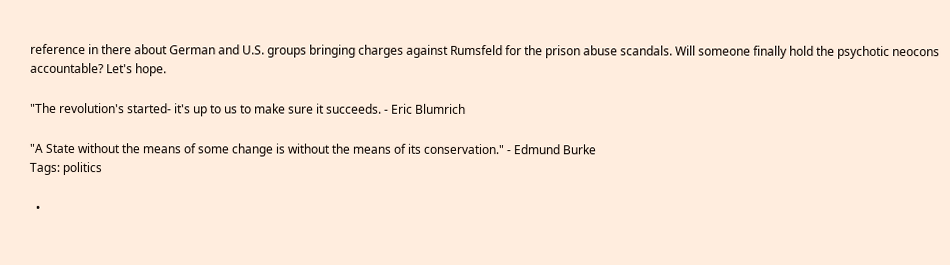reference in there about German and U.S. groups bringing charges against Rumsfeld for the prison abuse scandals. Will someone finally hold the psychotic neocons accountable? Let's hope.

"The revolution's started- it's up to us to make sure it succeeds. - Eric Blumrich

"A State without the means of some change is without the means of its conservation." - Edmund Burke
Tags: politics

  •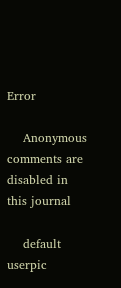Error

    Anonymous comments are disabled in this journal

    default userpic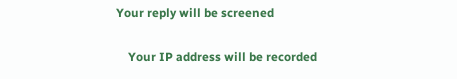Your reply will be screened

    Your IP address will be recorded